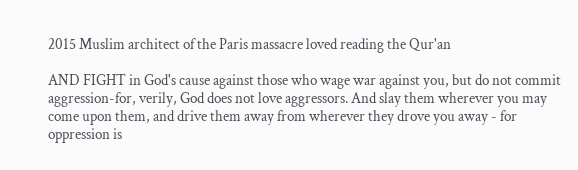2015 Muslim architect of the Paris massacre loved reading the Qur'an

AND FIGHT in God's cause against those who wage war against you, but do not commit aggression-for, verily, God does not love aggressors. And slay them wherever you may come upon them, and drive them away from wherever they drove you away - for oppression is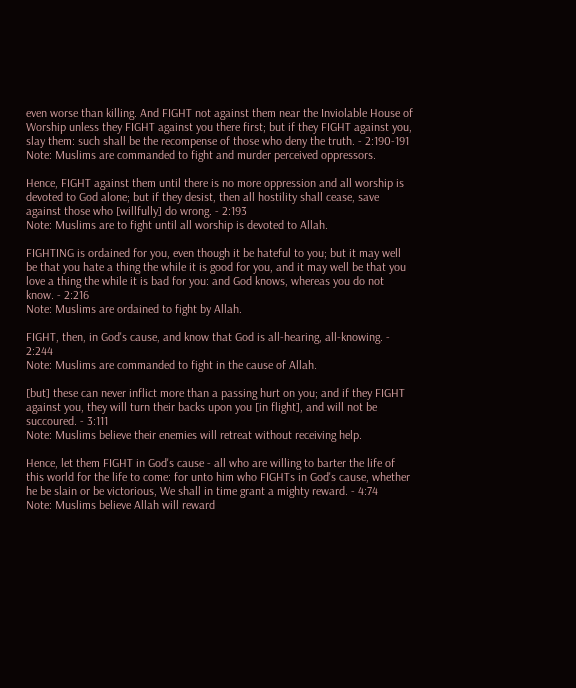even worse than killing. And FIGHT not against them near the Inviolable House of Worship unless they FIGHT against you there first; but if they FIGHT against you, slay them: such shall be the recompense of those who deny the truth. - 2:190-191
Note: Muslims are commanded to fight and murder perceived oppressors.

Hence, FIGHT against them until there is no more oppression and all worship is devoted to God alone; but if they desist, then all hostility shall cease, save against those who [willfully] do wrong. - 2:193
Note: Muslims are to fight until all worship is devoted to Allah.

FIGHTING is ordained for you, even though it be hateful to you; but it may well be that you hate a thing the while it is good for you, and it may well be that you love a thing the while it is bad for you: and God knows, whereas you do not know. - 2:216
Note: Muslims are ordained to fight by Allah.

FIGHT, then, in God's cause, and know that God is all-hearing, all-knowing. - 2:244
Note: Muslims are commanded to fight in the cause of Allah.

[but] these can never inflict more than a passing hurt on you; and if they FIGHT against you, they will turn their backs upon you [in flight], and will not be succoured. - 3:111
Note: Muslims believe their enemies will retreat without receiving help.

Hence, let them FIGHT in God's cause - all who are willing to barter the life of this world for the life to come: for unto him who FIGHTs in God's cause, whether he be slain or be victorious, We shall in time grant a mighty reward. - 4:74
Note: Muslims believe Allah will reward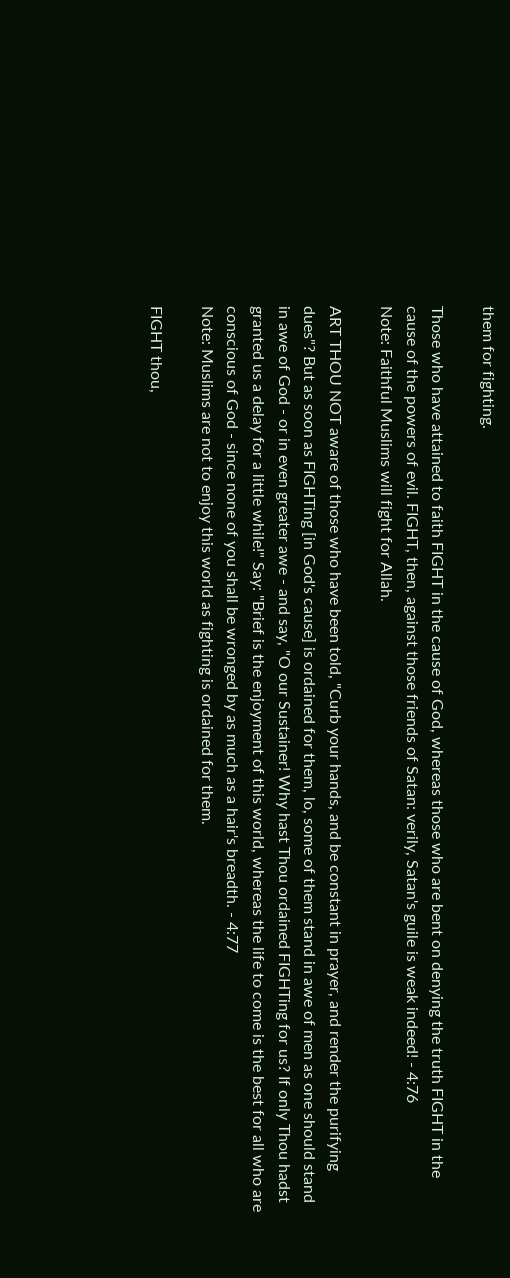them for fighting.

Those who have attained to faith FIGHT in the cause of God, whereas those who are bent on denying the truth FIGHT in the cause of the powers of evil. FIGHT, then, against those friends of Satan: verily, Satan's guile is weak indeed! - 4:76
Note: Faithful Muslims will fight for Allah.

ART THOU NOT aware of those who have been told, "Curb your hands, and be constant in prayer, and render the purifying dues"? But as soon as FIGHTing [in God's cause] is ordained for them, lo, some of them stand in awe of men as one should stand in awe of God - or in even greater awe - and say, "O our Sustainer! Why hast Thou ordained FIGHTing for us? If only Thou hadst granted us a delay for a little while!" Say: "Brief is the enjoyment of this world, whereas the life to come is the best for all who are conscious of God - since none of you shall be wronged by as much as a hair's breadth. - 4:77
Note: Muslims are not to enjoy this world as fighting is ordained for them.

FIGHT thou,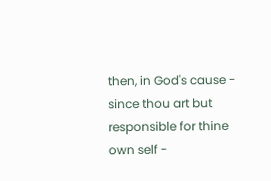then, in God's cause - since thou art but responsible for thine own self -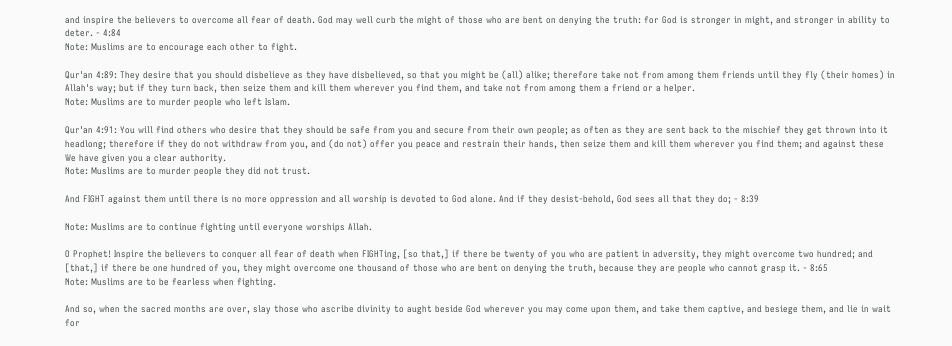and inspire the believers to overcome all fear of death. God may well curb the might of those who are bent on denying the truth: for God is stronger in might, and stronger in ability to deter. - 4:84
Note: Muslims are to encourage each other to fight.

Qur'an 4:89: They desire that you should disbelieve as they have disbelieved, so that you might be (all) alike; therefore take not from among them friends until they fly (their homes) in Allah's way; but if they turn back, then seize them and kill them wherever you find them, and take not from among them a friend or a helper.
Note: Muslims are to murder people who left Islam.

Qur'an 4:91: You will find others who desire that they should be safe from you and secure from their own people; as often as they are sent back to the mischief they get thrown into it headlong; therefore if they do not withdraw from you, and (do not) offer you peace and restrain their hands, then seize them and kill them wherever you find them; and against these We have given you a clear authority.
Note: Muslims are to murder people they did not trust.

And FIGHT against them until there is no more oppression and all worship is devoted to God alone. And if they desist-behold, God sees all that they do; - 8:39

Note: Muslims are to continue fighting until everyone worships Allah.

O Prophet! Inspire the believers to conquer all fear of death when FIGHTing, [so that,] if there be twenty of you who are patient in adversity, they might overcome two hundred; and [that,] if there be one hundred of you, they might overcome one thousand of those who are bent on denying the truth, because they are people who cannot grasp it. - 8:65
Note: Muslims are to be fearless when fighting.

And so, when the sacred months are over, slay those who ascribe divinity to aught beside God wherever you may come upon them, and take them captive, and besiege them, and lie in wait for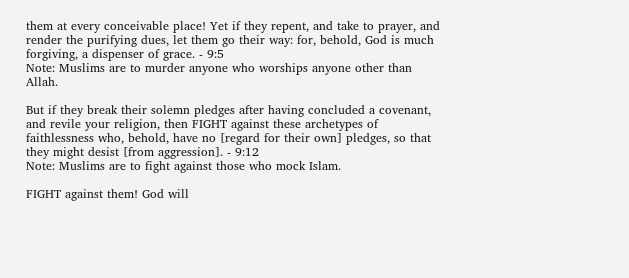them at every conceivable place! Yet if they repent, and take to prayer, and render the purifying dues, let them go their way: for, behold, God is much forgiving, a dispenser of grace. - 9:5
Note: Muslims are to murder anyone who worships anyone other than Allah.

But if they break their solemn pledges after having concluded a covenant, and revile your religion, then FIGHT against these archetypes of faithlessness who, behold, have no [regard for their own] pledges, so that they might desist [from aggression]. - 9:12
Note: Muslims are to fight against those who mock Islam.

FIGHT against them! God will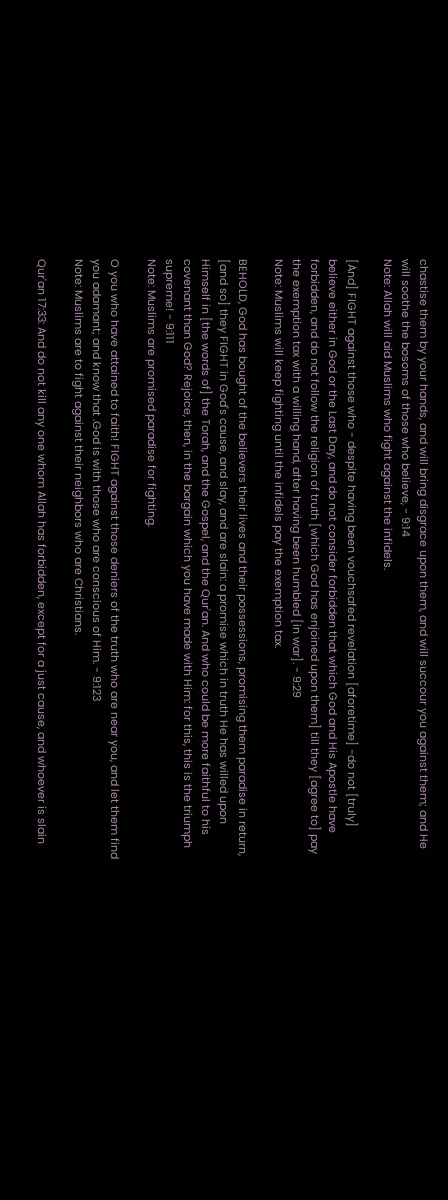chastise them by your hands, and will bring disgrace upon them, and will succour you against them; and He will soothe the bosoms of those who believe, - 9:14
Note: Allah will aid Muslims who fight against the infidels.

[And] FIGHT against those who - despite having been vouchsafed revelation [aforetime] -do not [truly] believe either in God or the Last Day, and do not consider forbidden that which God and His Apostle have forbidden, and do not follow the religion of truth [which God has enjoined upon them] till they [agree to] pay the exemption tax with a willing hand, after having been humbled [in war]. - 9:29
Note: Muslims will keep fighting until the infidels pay the exemption tax.

BEHOLD, God has bought of the believers their lives and their possessions, promising them paradise in return, [and so] they FIGHT in God's cause, and slay, and are slain: a promise which in truth He has willed upon Himself in [the words of] the Torah, and the Gospel, and the Qur'an. And who could be more faithful to his covenant than God? Rejoice, then, in the bargain which you have made with Him: for this, this is the triumph supreme! - 9:111
Note: Muslims are promised paradise for fighting.

O you who have attained to faith! FIGHT against those deniers of the truth who are near you, and let them find you adamant; and know that .God is with those who are conscious of Him. - 9:123
Note: Muslims are to fight against their neighbors who are Christians.

Qur'an 17:33: And do not kill any one whom Allah has forbidden, except for a just cause, and whoever is slain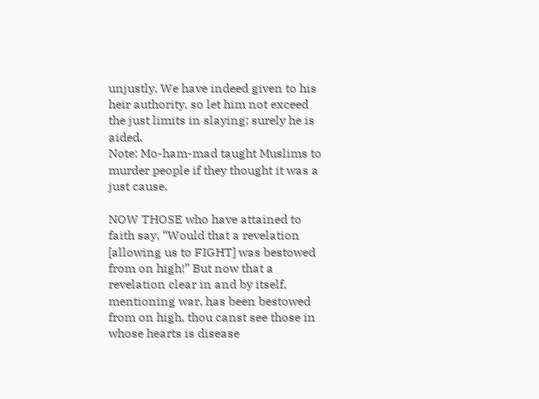unjustly, We have indeed given to his heir authority, so let him not exceed the just limits in slaying; surely he is aided.
Note: Mo-ham-mad taught Muslims to murder people if they thought it was a just cause.

NOW THOSE who have attained to faith say, “Would that a revelation [allowing us to FIGHT] was bestowed from on high!” But now that a revelation clear in and by itself, mentioning war, has been bestowed from on high, thou canst see those in whose hearts is disease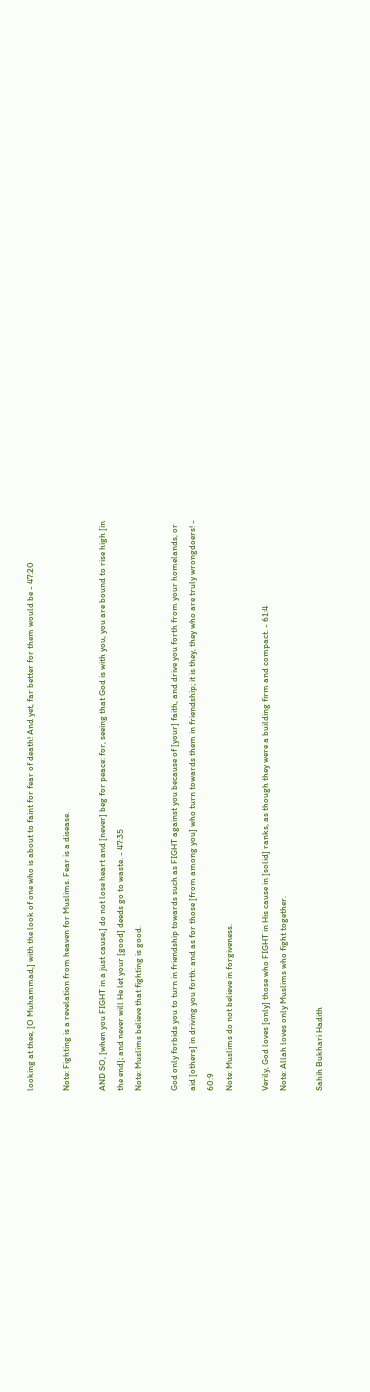looking at thee, [O Muhammad,] with the look of one who is about to faint for fear of death! And yet, far better for them would be - 47:20

Note: Fighting is a revelation from heaven for Muslims. Fear is a disease.

AND SO, [when you FIGHT in a just cause,] do not lose heart and [never] beg for peace: for, seeing that God is with you, you are bound to rise high [in the end]; and never will He let your [good] deeds go to waste. - 47:35
Note: Muslims believe that fighting is good.

God only forbids you to turn in friendship towards such as FIGHT against you because of [your] faith, and drive you forth from your homelands, or aid [others] in driving you forth: and as for those [from among you] who turn towards them in friendship; it is they, they who are truly wrongdoers! - 60:9
Note: Muslims do not believe in forgiveness.

Verily, God loves [only] those who FIGHT in His cause in [solid] ranks, as though they were a building firm and compact. - 61:4
Note: Allah loves only Muslims who fight together.

Sahih Bukhari Hadith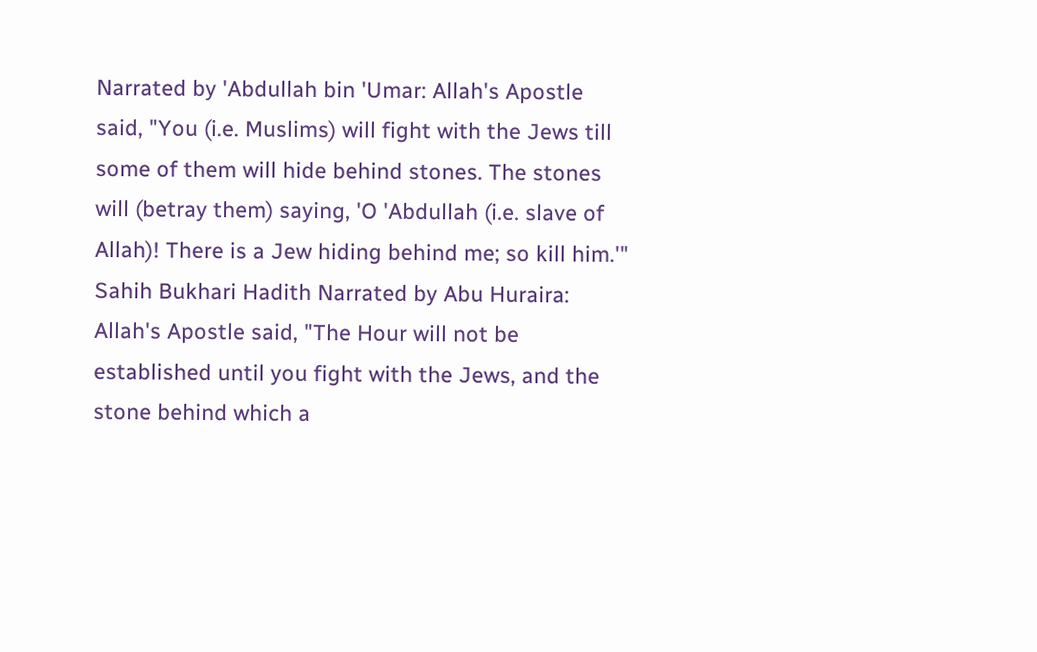Narrated by 'Abdullah bin 'Umar: Allah's Apostle said, "You (i.e. Muslims) will fight with the Jews till some of them will hide behind stones. The stones will (betray them) saying, 'O 'Abdullah (i.e. slave of Allah)! There is a Jew hiding behind me; so kill him.'" Sahih Bukhari Hadith Narrated by Abu Huraira: Allah's Apostle said, "The Hour will not be established until you fight with the Jews, and the stone behind which a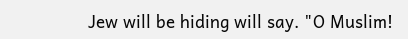Jew will be hiding will say. "O Muslim!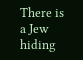There is a Jew hiding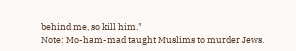behind me, so kill him."
Note: Mo-ham-mad taught Muslims to murder Jews.